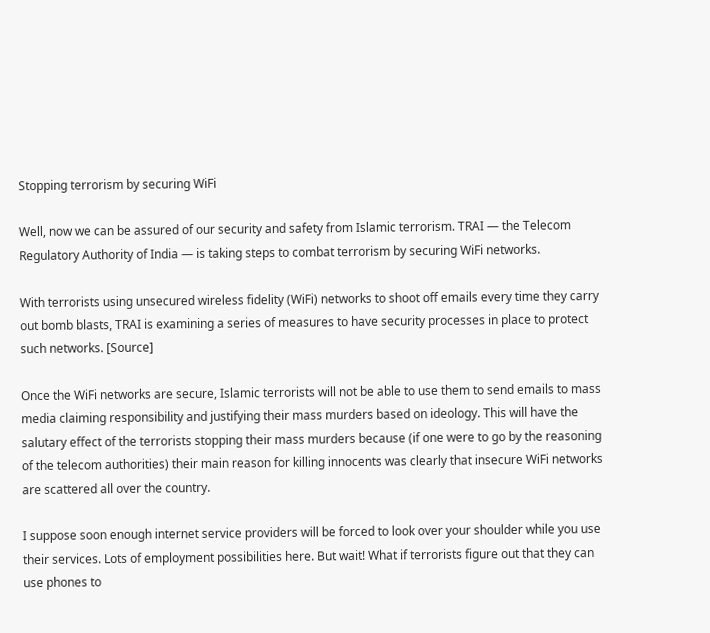Stopping terrorism by securing WiFi

Well, now we can be assured of our security and safety from Islamic terrorism. TRAI — the Telecom Regulatory Authority of India — is taking steps to combat terrorism by securing WiFi networks.

With terrorists using unsecured wireless fidelity (WiFi) networks to shoot off emails every time they carry out bomb blasts, TRAI is examining a series of measures to have security processes in place to protect such networks. [Source]

Once the WiFi networks are secure, Islamic terrorists will not be able to use them to send emails to mass media claiming responsibility and justifying their mass murders based on ideology. This will have the salutary effect of the terrorists stopping their mass murders because (if one were to go by the reasoning of the telecom authorities) their main reason for killing innocents was clearly that insecure WiFi networks are scattered all over the country.

I suppose soon enough internet service providers will be forced to look over your shoulder while you use their services. Lots of employment possibilities here. But wait! What if terrorists figure out that they can use phones to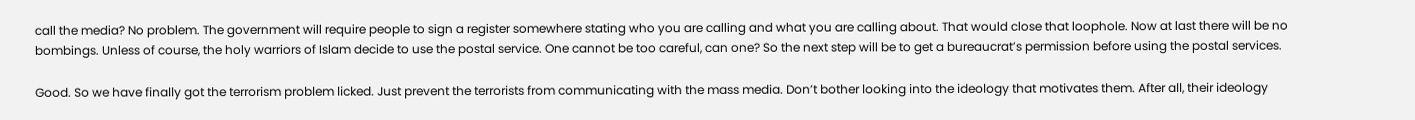call the media? No problem. The government will require people to sign a register somewhere stating who you are calling and what you are calling about. That would close that loophole. Now at last there will be no bombings. Unless of course, the holy warriors of Islam decide to use the postal service. One cannot be too careful, can one? So the next step will be to get a bureaucrat’s permission before using the postal services.

Good. So we have finally got the terrorism problem licked. Just prevent the terrorists from communicating with the mass media. Don’t bother looking into the ideology that motivates them. After all, their ideology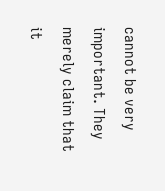cannot be very important. They merely claim that it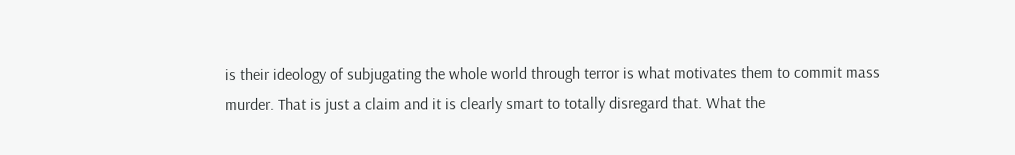is their ideology of subjugating the whole world through terror is what motivates them to commit mass murder. That is just a claim and it is clearly smart to totally disregard that. What the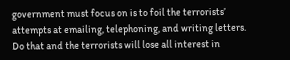government must focus on is to foil the terrorists’ attempts at emailing, telephoning, and writing letters. Do that and the terrorists will lose all interest in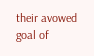their avowed goal of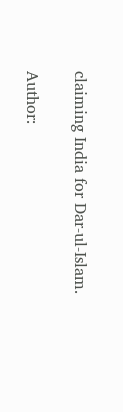claiming India for Dar-ul-Islam.

Author: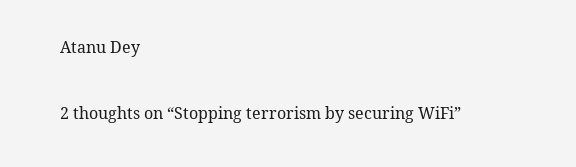Atanu Dey


2 thoughts on “Stopping terrorism by securing WiFi”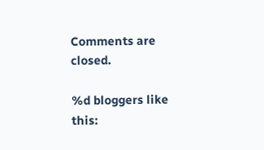Comments are closed.

%d bloggers like this: